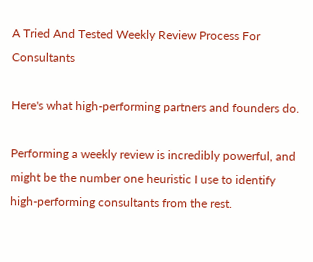A Tried And Tested Weekly Review Process For Consultants

Here's what high-performing partners and founders do.

Performing a weekly review is incredibly powerful, and might be the number one heuristic I use to identify high-performing consultants from the rest.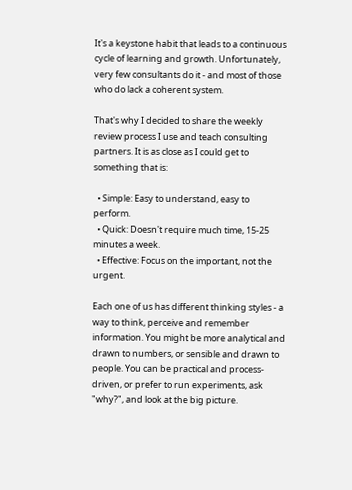It's a keystone habit that leads to a continuous cycle of learning and growth. Unfortunately, very few consultants do it - and most of those who do lack a coherent system.

That's why I decided to share the weekly review process I use and teach consulting partners. It is as close as I could get to something that is:

  • Simple: Easy to understand, easy to perform.
  • Quick: Doesn't require much time, 15-25 minutes a week.
  • Effective: Focus on the important, not the urgent.

Each one of us has different thinking styles - a way to think, perceive and remember information. You might be more analytical and drawn to numbers, or sensible and drawn to people. You can be practical and process-driven, or prefer to run experiments, ask "why?", and look at the big picture.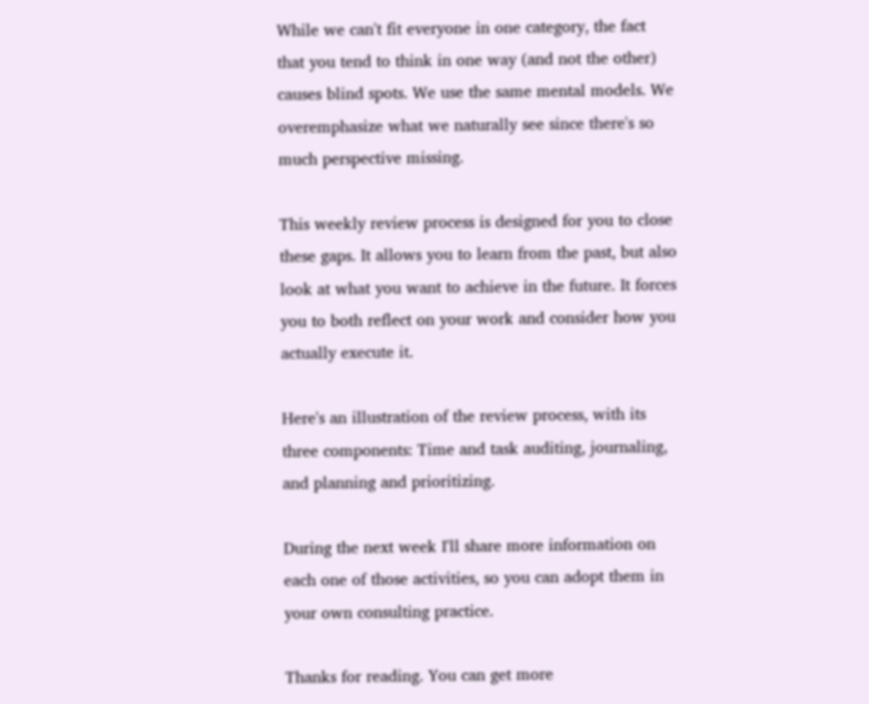While we can't fit everyone in one category, the fact that you tend to think in one way (and not the other) causes blind spots. We use the same mental models. We overemphasize what we naturally see since there's so much perspective missing.

This weekly review process is designed for you to close these gaps. It allows you to learn from the past, but also look at what you want to achieve in the future. It forces you to both reflect on your work and consider how you actually execute it.

Here's an illustration of the review process, with its three components: Time and task auditing, journaling, and planning and prioritizing.

During the next week I'll share more information on each one of those activities, so you can adopt them in your own consulting practice.

Thanks for reading. You can get more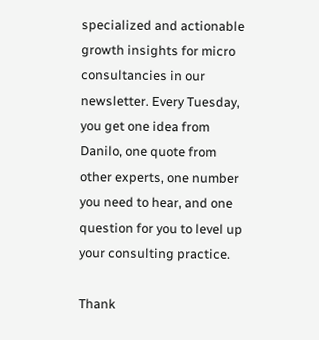specialized and actionable growth insights for micro consultancies in our newsletter. Every Tuesday, you get one idea from Danilo, one quote from other experts, one number you need to hear, and one question for you to level up your consulting practice.

Thank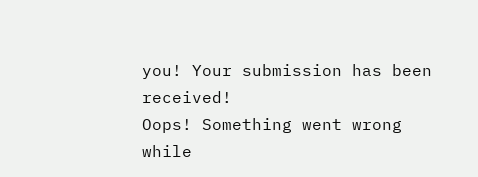you! Your submission has been received!
Oops! Something went wrong while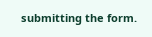submitting the form.